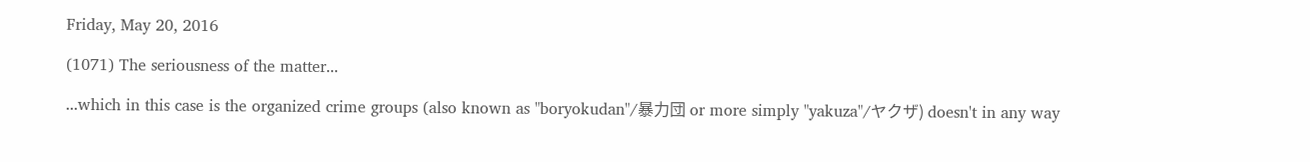Friday, May 20, 2016

(1071) The seriousness of the matter...

...which in this case is the organized crime groups (also known as "boryokudan"/暴力団 or more simply "yakuza"/ヤクザ) doesn't in any way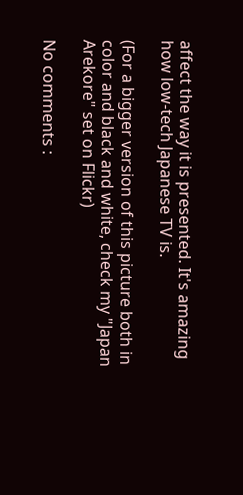affect the way it is presented. It's amazing how low-tech Japanese TV is.

(For a bigger version of this picture both in color and black and white, check my "Japan Arekore" set on Flickr)

No comments :